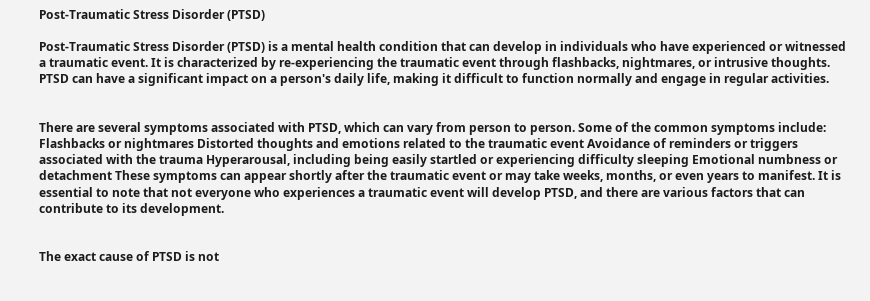Post-Traumatic Stress Disorder (PTSD)

Post-Traumatic Stress Disorder (PTSD) is a mental health condition that can develop in individuals who have experienced or witnessed a traumatic event. It is characterized by re-experiencing the traumatic event through flashbacks, nightmares, or intrusive thoughts. PTSD can have a significant impact on a person's daily life, making it difficult to function normally and engage in regular activities.


There are several symptoms associated with PTSD, which can vary from person to person. Some of the common symptoms include: Flashbacks or nightmares Distorted thoughts and emotions related to the traumatic event Avoidance of reminders or triggers associated with the trauma Hyperarousal, including being easily startled or experiencing difficulty sleeping Emotional numbness or detachment These symptoms can appear shortly after the traumatic event or may take weeks, months, or even years to manifest. It is essential to note that not everyone who experiences a traumatic event will develop PTSD, and there are various factors that can contribute to its development.


The exact cause of PTSD is not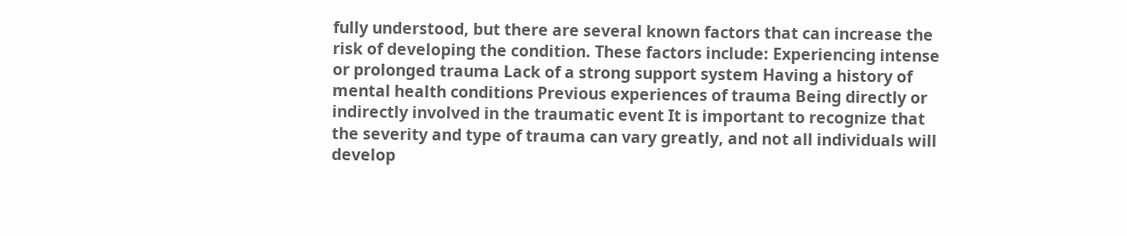fully understood, but there are several known factors that can increase the risk of developing the condition. These factors include: Experiencing intense or prolonged trauma Lack of a strong support system Having a history of mental health conditions Previous experiences of trauma Being directly or indirectly involved in the traumatic event It is important to recognize that the severity and type of trauma can vary greatly, and not all individuals will develop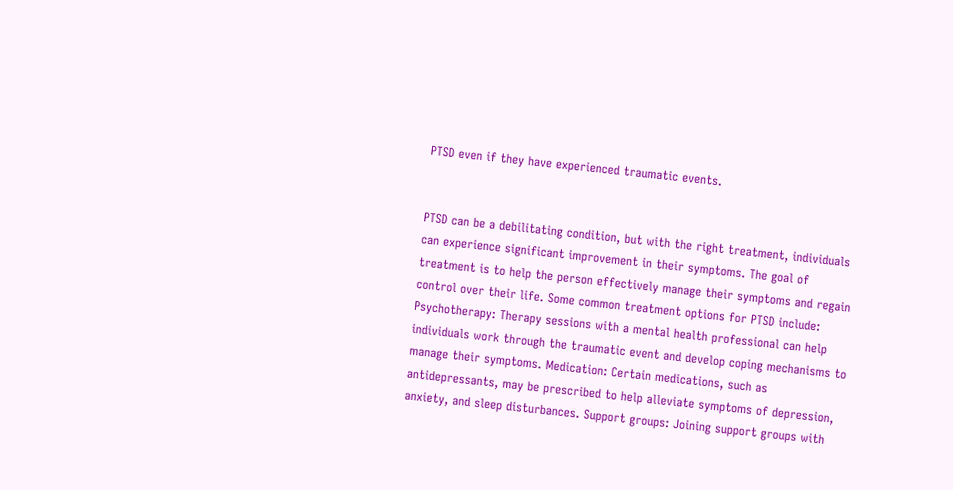PTSD even if they have experienced traumatic events.


PTSD can be a debilitating condition, but with the right treatment, individuals can experience significant improvement in their symptoms. The goal of treatment is to help the person effectively manage their symptoms and regain control over their life. Some common treatment options for PTSD include: Psychotherapy: Therapy sessions with a mental health professional can help individuals work through the traumatic event and develop coping mechanisms to manage their symptoms. Medication: Certain medications, such as antidepressants, may be prescribed to help alleviate symptoms of depression, anxiety, and sleep disturbances. Support groups: Joining support groups with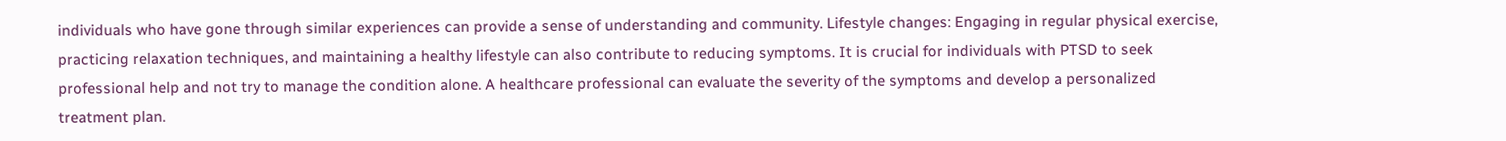individuals who have gone through similar experiences can provide a sense of understanding and community. Lifestyle changes: Engaging in regular physical exercise, practicing relaxation techniques, and maintaining a healthy lifestyle can also contribute to reducing symptoms. It is crucial for individuals with PTSD to seek professional help and not try to manage the condition alone. A healthcare professional can evaluate the severity of the symptoms and develop a personalized treatment plan.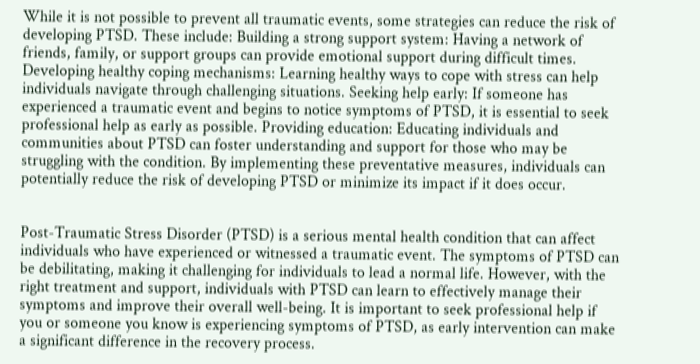While it is not possible to prevent all traumatic events, some strategies can reduce the risk of developing PTSD. These include: Building a strong support system: Having a network of friends, family, or support groups can provide emotional support during difficult times. Developing healthy coping mechanisms: Learning healthy ways to cope with stress can help individuals navigate through challenging situations. Seeking help early: If someone has experienced a traumatic event and begins to notice symptoms of PTSD, it is essential to seek professional help as early as possible. Providing education: Educating individuals and communities about PTSD can foster understanding and support for those who may be struggling with the condition. By implementing these preventative measures, individuals can potentially reduce the risk of developing PTSD or minimize its impact if it does occur.


Post-Traumatic Stress Disorder (PTSD) is a serious mental health condition that can affect individuals who have experienced or witnessed a traumatic event. The symptoms of PTSD can be debilitating, making it challenging for individuals to lead a normal life. However, with the right treatment and support, individuals with PTSD can learn to effectively manage their symptoms and improve their overall well-being. It is important to seek professional help if you or someone you know is experiencing symptoms of PTSD, as early intervention can make a significant difference in the recovery process.